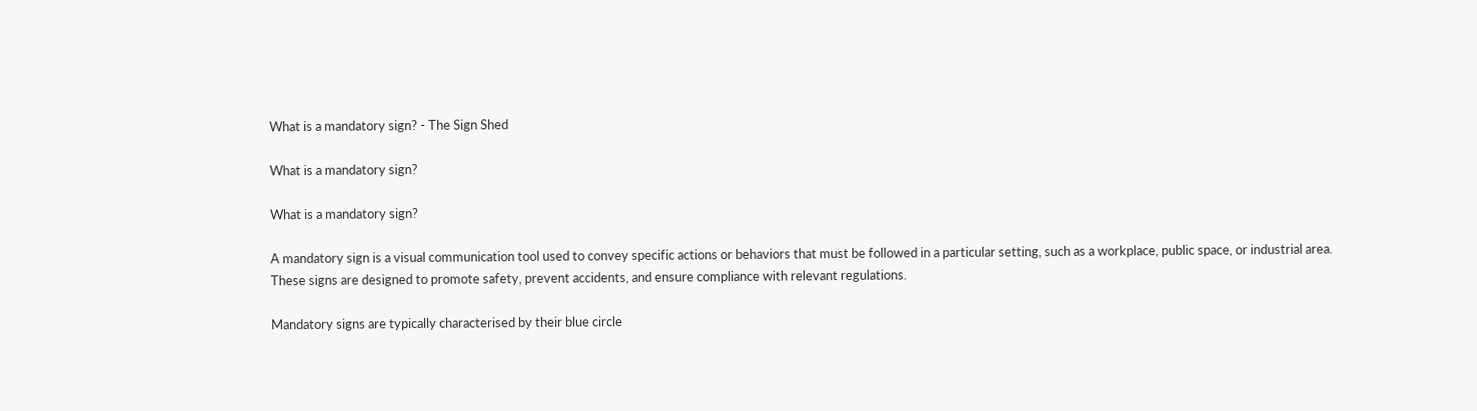What is a mandatory sign? - The Sign Shed

What is a mandatory sign?

What is a mandatory sign?

A mandatory sign is a visual communication tool used to convey specific actions or behaviors that must be followed in a particular setting, such as a workplace, public space, or industrial area. These signs are designed to promote safety, prevent accidents, and ensure compliance with relevant regulations.

Mandatory signs are typically characterised by their blue circle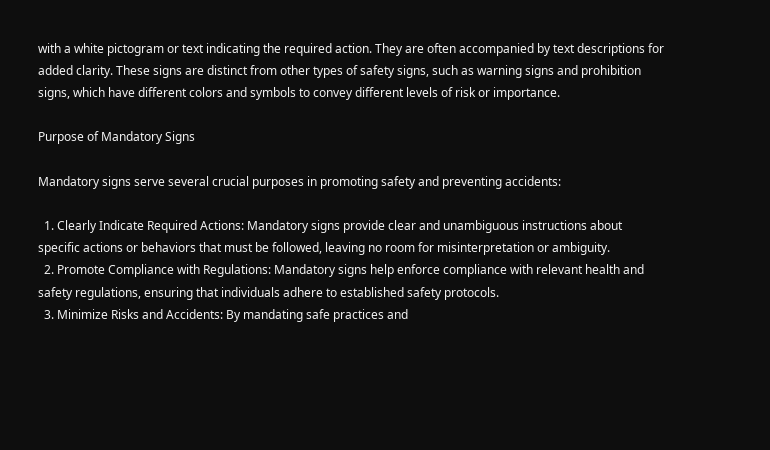with a white pictogram or text indicating the required action. They are often accompanied by text descriptions for added clarity. These signs are distinct from other types of safety signs, such as warning signs and prohibition signs, which have different colors and symbols to convey different levels of risk or importance.

Purpose of Mandatory Signs

Mandatory signs serve several crucial purposes in promoting safety and preventing accidents:

  1. Clearly Indicate Required Actions: Mandatory signs provide clear and unambiguous instructions about specific actions or behaviors that must be followed, leaving no room for misinterpretation or ambiguity.
  2. Promote Compliance with Regulations: Mandatory signs help enforce compliance with relevant health and safety regulations, ensuring that individuals adhere to established safety protocols.
  3. Minimize Risks and Accidents: By mandating safe practices and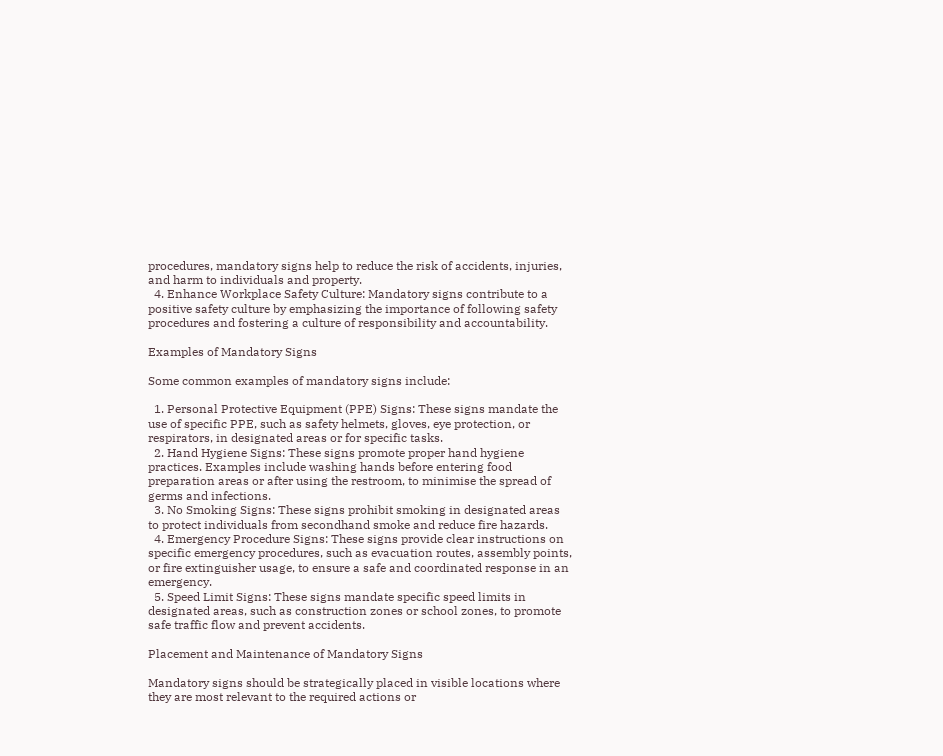procedures, mandatory signs help to reduce the risk of accidents, injuries, and harm to individuals and property.
  4. Enhance Workplace Safety Culture: Mandatory signs contribute to a positive safety culture by emphasizing the importance of following safety procedures and fostering a culture of responsibility and accountability.

Examples of Mandatory Signs

Some common examples of mandatory signs include:

  1. Personal Protective Equipment (PPE) Signs: These signs mandate the use of specific PPE, such as safety helmets, gloves, eye protection, or respirators, in designated areas or for specific tasks.
  2. Hand Hygiene Signs: These signs promote proper hand hygiene practices. Examples include washing hands before entering food preparation areas or after using the restroom, to minimise the spread of germs and infections.
  3. No Smoking Signs: These signs prohibit smoking in designated areas to protect individuals from secondhand smoke and reduce fire hazards.
  4. Emergency Procedure Signs: These signs provide clear instructions on specific emergency procedures, such as evacuation routes, assembly points, or fire extinguisher usage, to ensure a safe and coordinated response in an emergency.
  5. Speed Limit Signs: These signs mandate specific speed limits in designated areas, such as construction zones or school zones, to promote safe traffic flow and prevent accidents.

Placement and Maintenance of Mandatory Signs

Mandatory signs should be strategically placed in visible locations where they are most relevant to the required actions or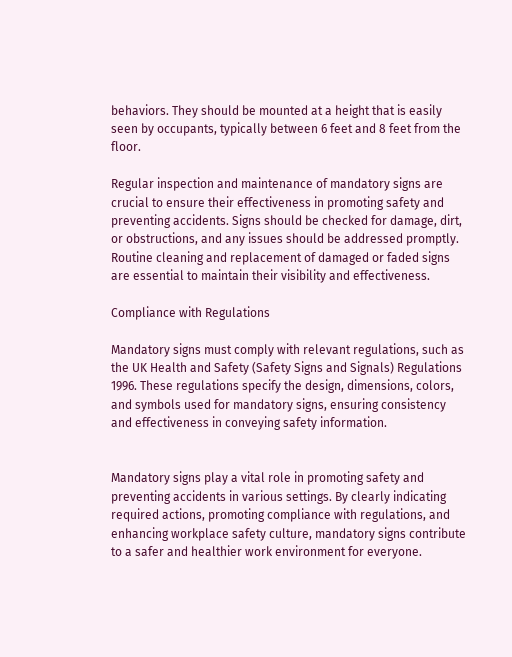behaviors. They should be mounted at a height that is easily seen by occupants, typically between 6 feet and 8 feet from the floor.

Regular inspection and maintenance of mandatory signs are crucial to ensure their effectiveness in promoting safety and preventing accidents. Signs should be checked for damage, dirt, or obstructions, and any issues should be addressed promptly. Routine cleaning and replacement of damaged or faded signs are essential to maintain their visibility and effectiveness.

Compliance with Regulations

Mandatory signs must comply with relevant regulations, such as the UK Health and Safety (Safety Signs and Signals) Regulations 1996. These regulations specify the design, dimensions, colors, and symbols used for mandatory signs, ensuring consistency and effectiveness in conveying safety information.


Mandatory signs play a vital role in promoting safety and preventing accidents in various settings. By clearly indicating required actions, promoting compliance with regulations, and enhancing workplace safety culture, mandatory signs contribute to a safer and healthier work environment for everyone.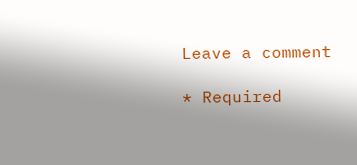Leave a comment

* Required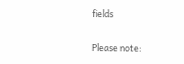fields

Please note: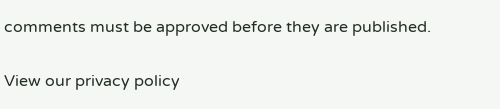comments must be approved before they are published.

View our privacy policy